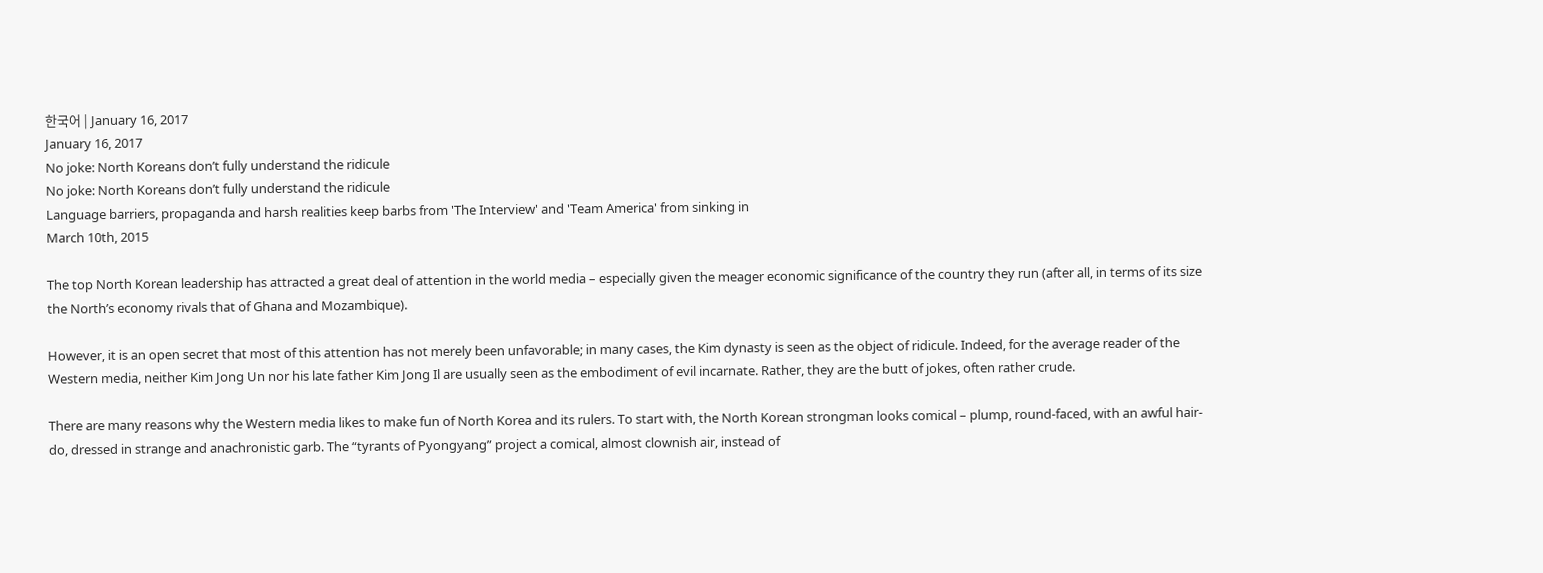한국어 | January 16, 2017
January 16, 2017
No joke: North Koreans don’t fully understand the ridicule
No joke: North Koreans don’t fully understand the ridicule
Language barriers, propaganda and harsh realities keep barbs from 'The Interview' and 'Team America' from sinking in
March 10th, 2015

The top North Korean leadership has attracted a great deal of attention in the world media – especially given the meager economic significance of the country they run (after all, in terms of its size the North’s economy rivals that of Ghana and Mozambique).

However, it is an open secret that most of this attention has not merely been unfavorable; in many cases, the Kim dynasty is seen as the object of ridicule. Indeed, for the average reader of the Western media, neither Kim Jong Un nor his late father Kim Jong Il are usually seen as the embodiment of evil incarnate. Rather, they are the butt of jokes, often rather crude.

There are many reasons why the Western media likes to make fun of North Korea and its rulers. To start with, the North Korean strongman looks comical – plump, round-faced, with an awful hair-do, dressed in strange and anachronistic garb. The “tyrants of Pyongyang” project a comical, almost clownish air, instead of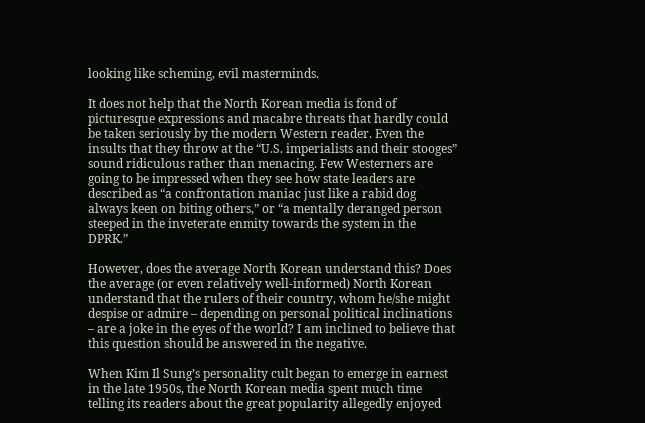looking like scheming, evil masterminds.

It does not help that the North Korean media is fond of picturesque expressions and macabre threats that hardly could be taken seriously by the modern Western reader. Even the insults that they throw at the “U.S. imperialists and their stooges” sound ridiculous rather than menacing. Few Westerners are going to be impressed when they see how state leaders are described as “a confrontation maniac just like a rabid dog always keen on biting others,” or “a mentally deranged person steeped in the inveterate enmity towards the system in the DPRK.”

However, does the average North Korean understand this? Does the average (or even relatively well-informed) North Korean understand that the rulers of their country, whom he/she might despise or admire – depending on personal political inclinations – are a joke in the eyes of the world? I am inclined to believe that this question should be answered in the negative.

When Kim Il Sung’s personality cult began to emerge in earnest in the late 1950s, the North Korean media spent much time telling its readers about the great popularity allegedly enjoyed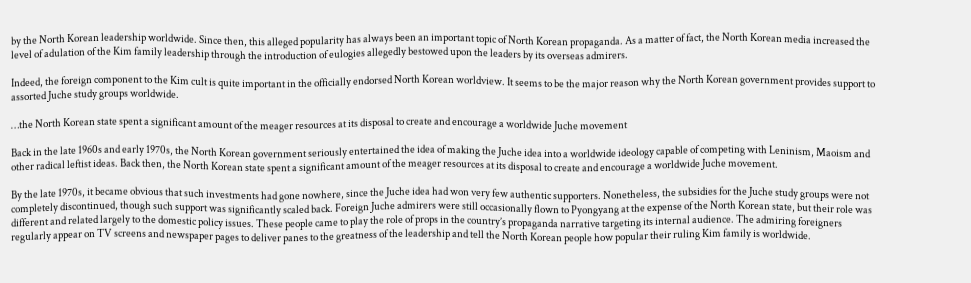by the North Korean leadership worldwide. Since then, this alleged popularity has always been an important topic of North Korean propaganda. As a matter of fact, the North Korean media increased the level of adulation of the Kim family leadership through the introduction of eulogies allegedly bestowed upon the leaders by its overseas admirers.

Indeed, the foreign component to the Kim cult is quite important in the officially endorsed North Korean worldview. It seems to be the major reason why the North Korean government provides support to assorted Juche study groups worldwide.

…the North Korean state spent a significant amount of the meager resources at its disposal to create and encourage a worldwide Juche movement

Back in the late 1960s and early 1970s, the North Korean government seriously entertained the idea of making the Juche idea into a worldwide ideology capable of competing with Leninism, Maoism and other radical leftist ideas. Back then, the North Korean state spent a significant amount of the meager resources at its disposal to create and encourage a worldwide Juche movement.

By the late 1970s, it became obvious that such investments had gone nowhere, since the Juche idea had won very few authentic supporters. Nonetheless, the subsidies for the Juche study groups were not completely discontinued, though such support was significantly scaled back. Foreign Juche admirers were still occasionally flown to Pyongyang at the expense of the North Korean state, but their role was different and related largely to the domestic policy issues. These people came to play the role of props in the country’s propaganda narrative targeting its internal audience. The admiring foreigners regularly appear on TV screens and newspaper pages to deliver panes to the greatness of the leadership and tell the North Korean people how popular their ruling Kim family is worldwide.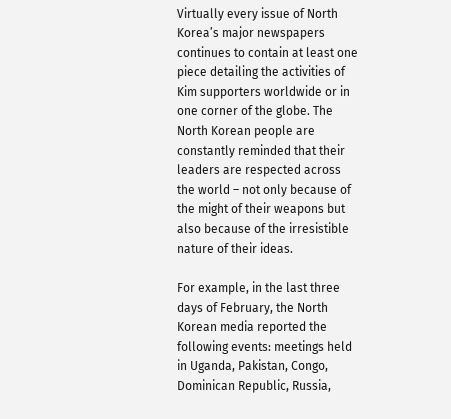Virtually every issue of North Korea’s major newspapers continues to contain at least one piece detailing the activities of Kim supporters worldwide or in one corner of the globe. The North Korean people are constantly reminded that their leaders are respected across the world – not only because of the might of their weapons but also because of the irresistible nature of their ideas.

For example, in the last three days of February, the North Korean media reported the following events: meetings held in Uganda, Pakistan, Congo, Dominican Republic, Russia,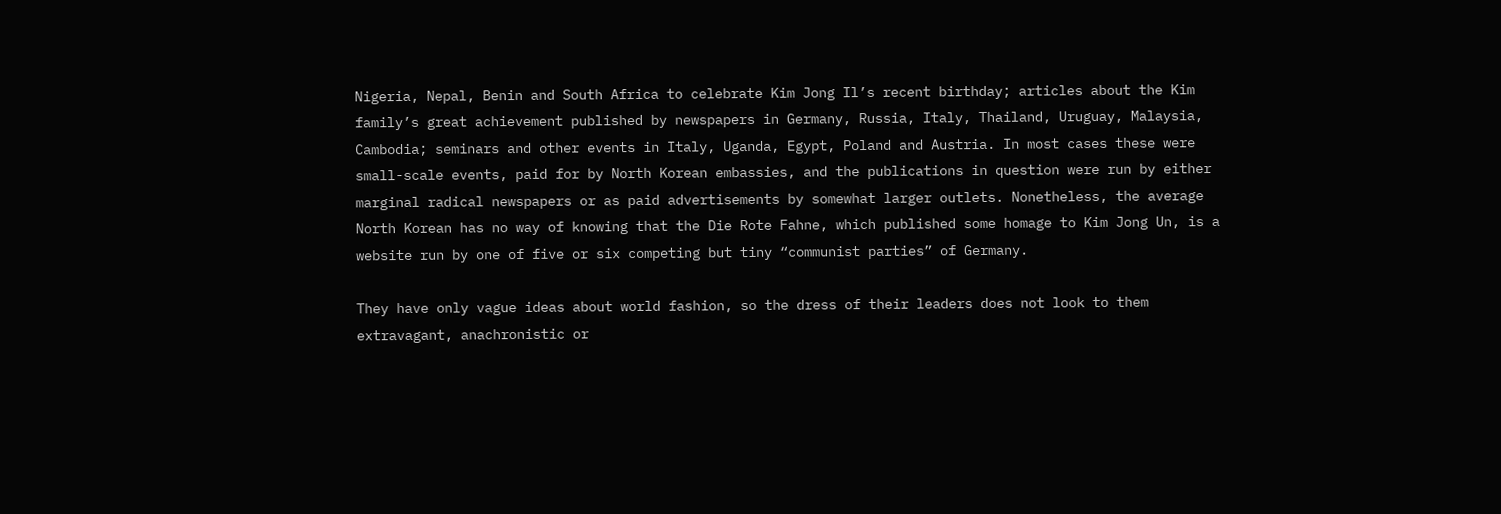Nigeria, Nepal, Benin and South Africa to celebrate Kim Jong Il’s recent birthday; articles about the Kim family’s great achievement published by newspapers in Germany, Russia, Italy, Thailand, Uruguay, Malaysia, Cambodia; seminars and other events in Italy, Uganda, Egypt, Poland and Austria. In most cases these were small-scale events, paid for by North Korean embassies, and the publications in question were run by either marginal radical newspapers or as paid advertisements by somewhat larger outlets. Nonetheless, the average North Korean has no way of knowing that the Die Rote Fahne, which published some homage to Kim Jong Un, is a website run by one of five or six competing but tiny “communist parties” of Germany.

They have only vague ideas about world fashion, so the dress of their leaders does not look to them extravagant, anachronistic or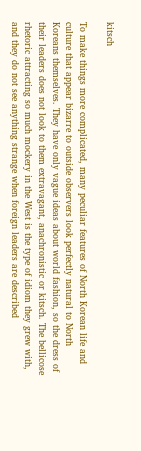kitsch

To make things more complicated, many peculiar features of North Korean life and culture that appear bizarre to outside observers look perfectly natural to North Koreans themselves. They have only vague ideas about world fashion, so the dress of their leaders does not look to them extravagant, anachronistic or kitsch. The bellicose rhetoric attracting so much mockery in the West is the type of idiom they grew with, and they do not see anything strange when foreign leaders are described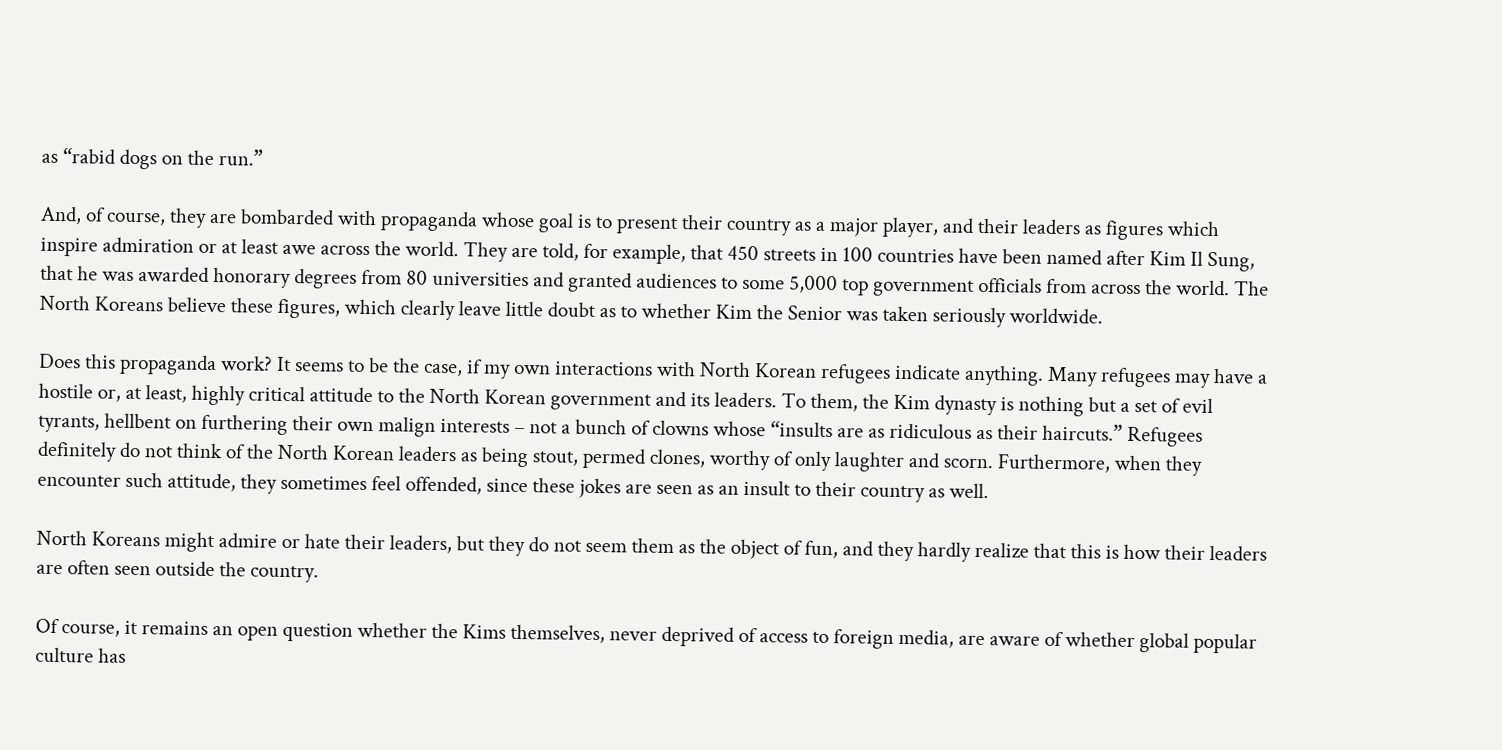as “rabid dogs on the run.”

And, of course, they are bombarded with propaganda whose goal is to present their country as a major player, and their leaders as figures which inspire admiration or at least awe across the world. They are told, for example, that 450 streets in 100 countries have been named after Kim Il Sung, that he was awarded honorary degrees from 80 universities and granted audiences to some 5,000 top government officials from across the world. The North Koreans believe these figures, which clearly leave little doubt as to whether Kim the Senior was taken seriously worldwide.

Does this propaganda work? It seems to be the case, if my own interactions with North Korean refugees indicate anything. Many refugees may have a hostile or, at least, highly critical attitude to the North Korean government and its leaders. To them, the Kim dynasty is nothing but a set of evil tyrants, hellbent on furthering their own malign interests – not a bunch of clowns whose “insults are as ridiculous as their haircuts.” Refugees definitely do not think of the North Korean leaders as being stout, permed clones, worthy of only laughter and scorn. Furthermore, when they encounter such attitude, they sometimes feel offended, since these jokes are seen as an insult to their country as well.

North Koreans might admire or hate their leaders, but they do not seem them as the object of fun, and they hardly realize that this is how their leaders are often seen outside the country.

Of course, it remains an open question whether the Kims themselves, never deprived of access to foreign media, are aware of whether global popular culture has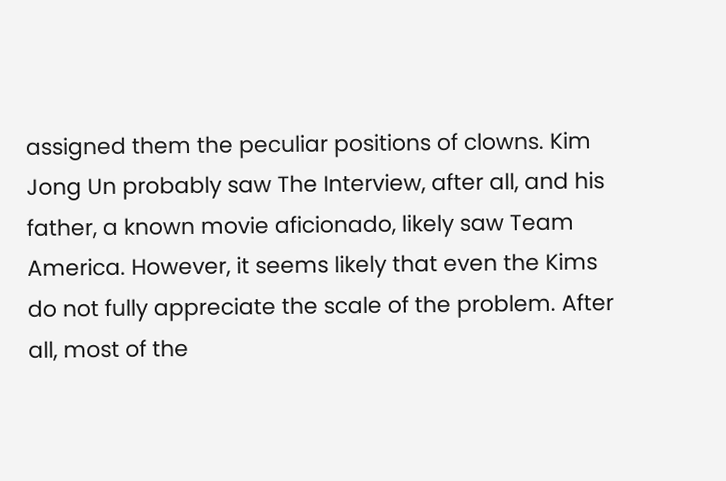assigned them the peculiar positions of clowns. Kim Jong Un probably saw The Interview, after all, and his father, a known movie aficionado, likely saw Team America. However, it seems likely that even the Kims do not fully appreciate the scale of the problem. After all, most of the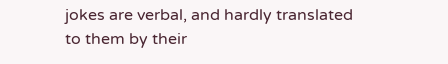jokes are verbal, and hardly translated to them by their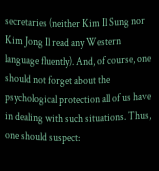secretaries (neither Kim Il Sung nor Kim Jong Il read any Western language fluently). And, of course, one should not forget about the psychological protection all of us have in dealing with such situations. Thus, one should suspect: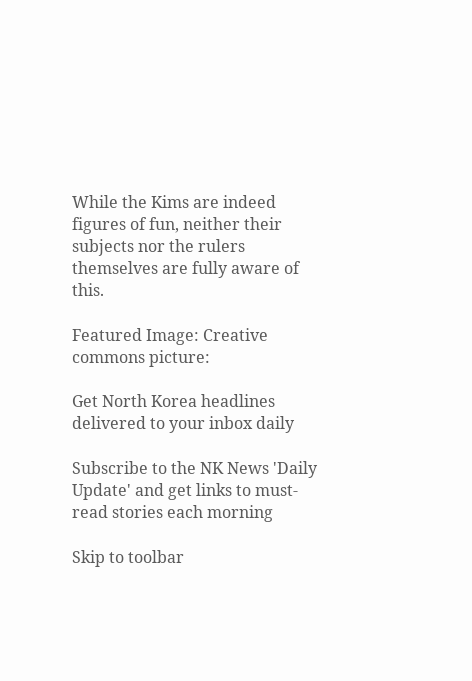While the Kims are indeed figures of fun, neither their subjects nor the rulers themselves are fully aware of this.

Featured Image: Creative commons picture:

Get North Korea headlines delivered to your inbox daily

Subscribe to the NK News 'Daily Update' and get links to must-read stories each morning

Skip to toolbar